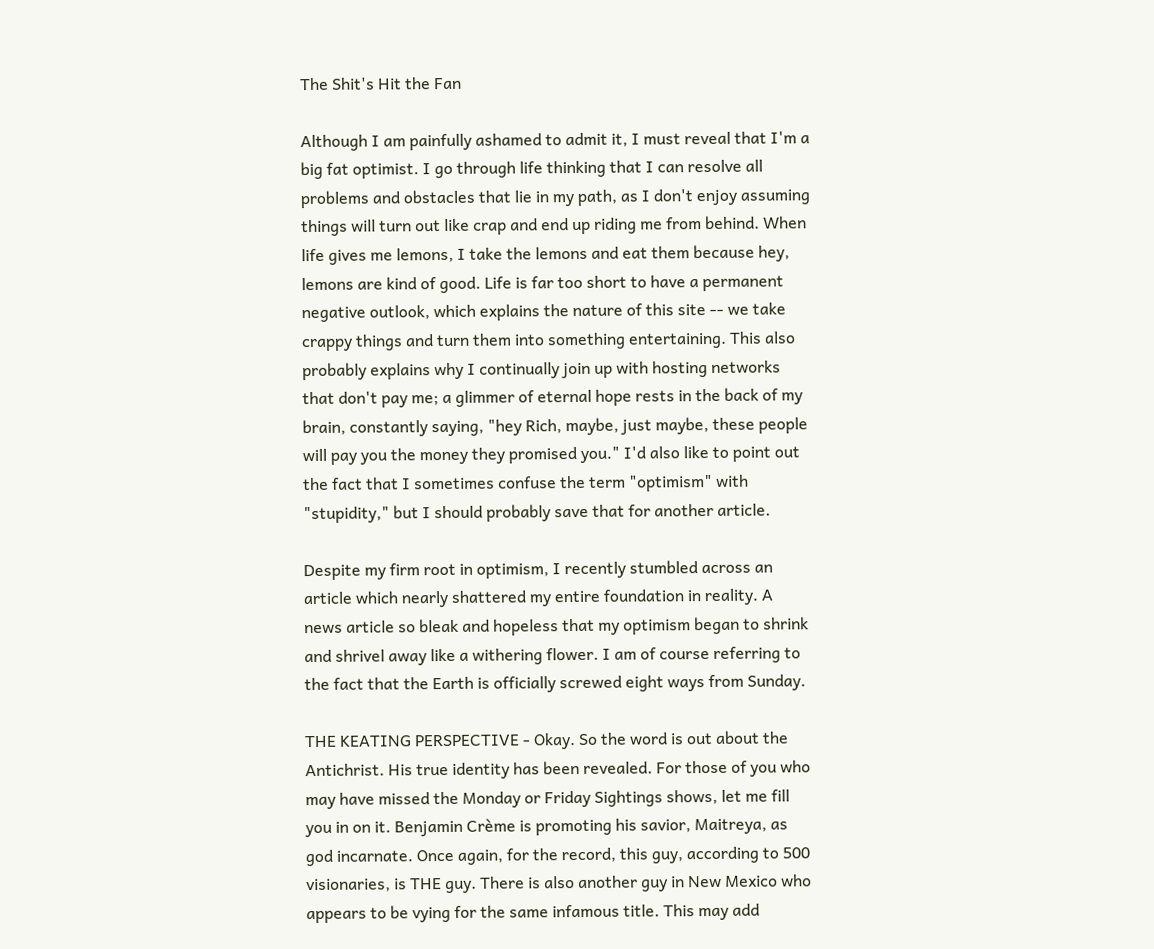The Shit's Hit the Fan

Although I am painfully ashamed to admit it, I must reveal that I'm a big fat optimist. I go through life thinking that I can resolve all problems and obstacles that lie in my path, as I don't enjoy assuming things will turn out like crap and end up riding me from behind. When life gives me lemons, I take the lemons and eat them because hey, lemons are kind of good. Life is far too short to have a permanent negative outlook, which explains the nature of this site -- we take crappy things and turn them into something entertaining. This also probably explains why I continually join up with hosting networks that don't pay me; a glimmer of eternal hope rests in the back of my brain, constantly saying, "hey Rich, maybe, just maybe, these people will pay you the money they promised you." I'd also like to point out the fact that I sometimes confuse the term "optimism" with "stupidity," but I should probably save that for another article.

Despite my firm root in optimism, I recently stumbled across an article which nearly shattered my entire foundation in reality. A news article so bleak and hopeless that my optimism began to shrink and shrivel away like a withering flower. I am of course referring to the fact that the Earth is officially screwed eight ways from Sunday.

THE KEATING PERSPECTIVE - Okay. So the word is out about the Antichrist. His true identity has been revealed. For those of you who may have missed the Monday or Friday Sightings shows, let me fill you in on it. Benjamin Crème is promoting his savior, Maitreya, as god incarnate. Once again, for the record, this guy, according to 500 visionaries, is THE guy. There is also another guy in New Mexico who appears to be vying for the same infamous title. This may add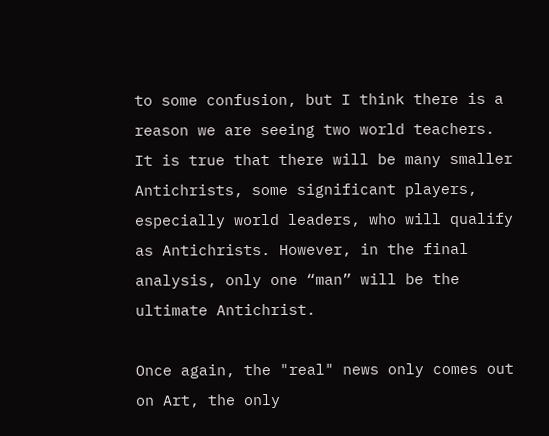to some confusion, but I think there is a reason we are seeing two world teachers. It is true that there will be many smaller Antichrists, some significant players, especially world leaders, who will qualify as Antichrists. However, in the final analysis, only one “man” will be the ultimate Antichrist.

Once again, the "real" news only comes out on Art, the only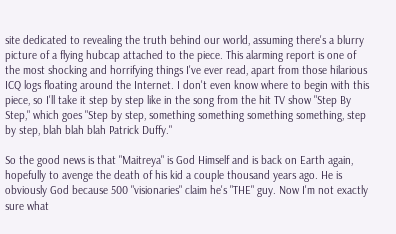site dedicated to revealing the truth behind our world, assuming there's a blurry picture of a flying hubcap attached to the piece. This alarming report is one of the most shocking and horrifying things I've ever read, apart from those hilarious ICQ logs floating around the Internet. I don't even know where to begin with this piece, so I'll take it step by step like in the song from the hit TV show "Step By Step," which goes "Step by step, something something something something, step by step, blah blah blah Patrick Duffy."

So the good news is that "Maitreya" is God Himself and is back on Earth again, hopefully to avenge the death of his kid a couple thousand years ago. He is obviously God because 500 "visionaries" claim he's "THE" guy. Now I'm not exactly sure what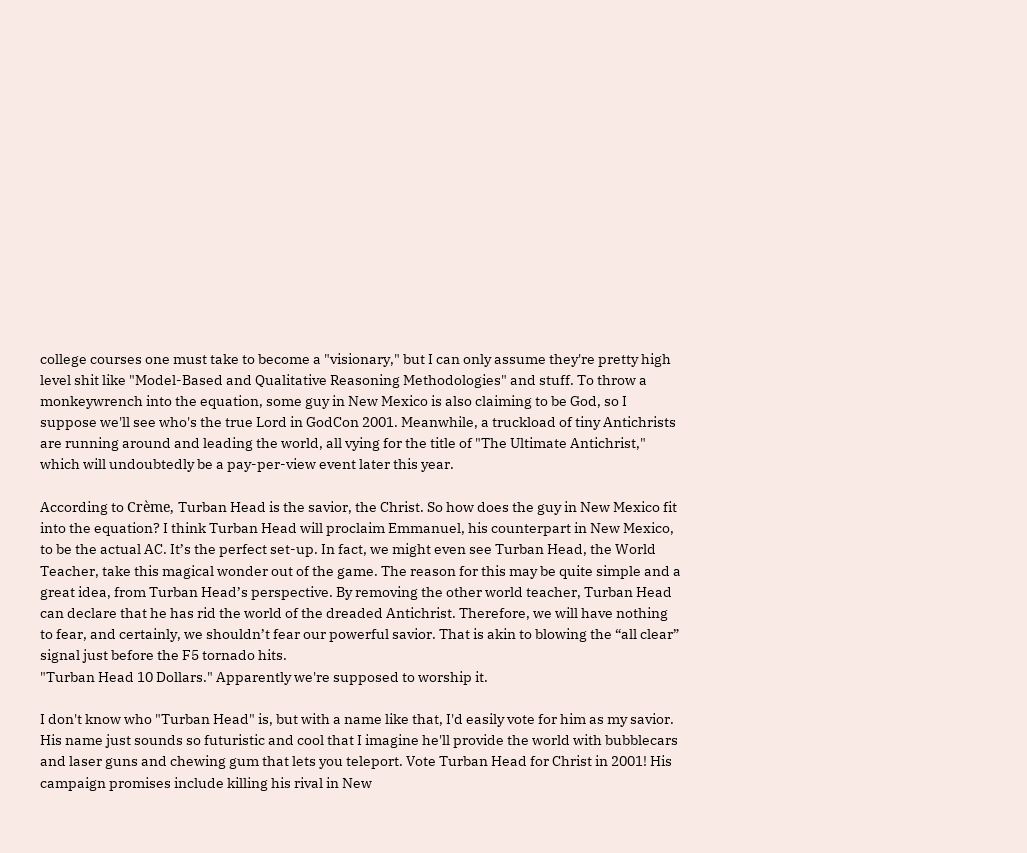college courses one must take to become a "visionary," but I can only assume they're pretty high level shit like "Model-Based and Qualitative Reasoning Methodologies" and stuff. To throw a monkeywrench into the equation, some guy in New Mexico is also claiming to be God, so I suppose we'll see who's the true Lord in GodCon 2001. Meanwhile, a truckload of tiny Antichrists are running around and leading the world, all vying for the title of "The Ultimate Antichrist," which will undoubtedly be a pay-per-view event later this year.

According to Crème, Turban Head is the savior, the Christ. So how does the guy in New Mexico fit into the equation? I think Turban Head will proclaim Emmanuel, his counterpart in New Mexico, to be the actual AC. It’s the perfect set-up. In fact, we might even see Turban Head, the World Teacher, take this magical wonder out of the game. The reason for this may be quite simple and a great idea, from Turban Head’s perspective. By removing the other world teacher, Turban Head can declare that he has rid the world of the dreaded Antichrist. Therefore, we will have nothing to fear, and certainly, we shouldn’t fear our powerful savior. That is akin to blowing the “all clear” signal just before the F5 tornado hits.
"Turban Head 10 Dollars." Apparently we're supposed to worship it.

I don't know who "Turban Head" is, but with a name like that, I'd easily vote for him as my savior. His name just sounds so futuristic and cool that I imagine he'll provide the world with bubblecars and laser guns and chewing gum that lets you teleport. Vote Turban Head for Christ in 2001! His campaign promises include killing his rival in New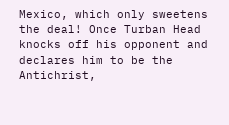Mexico, which only sweetens the deal! Once Turban Head knocks off his opponent and declares him to be the Antichrist,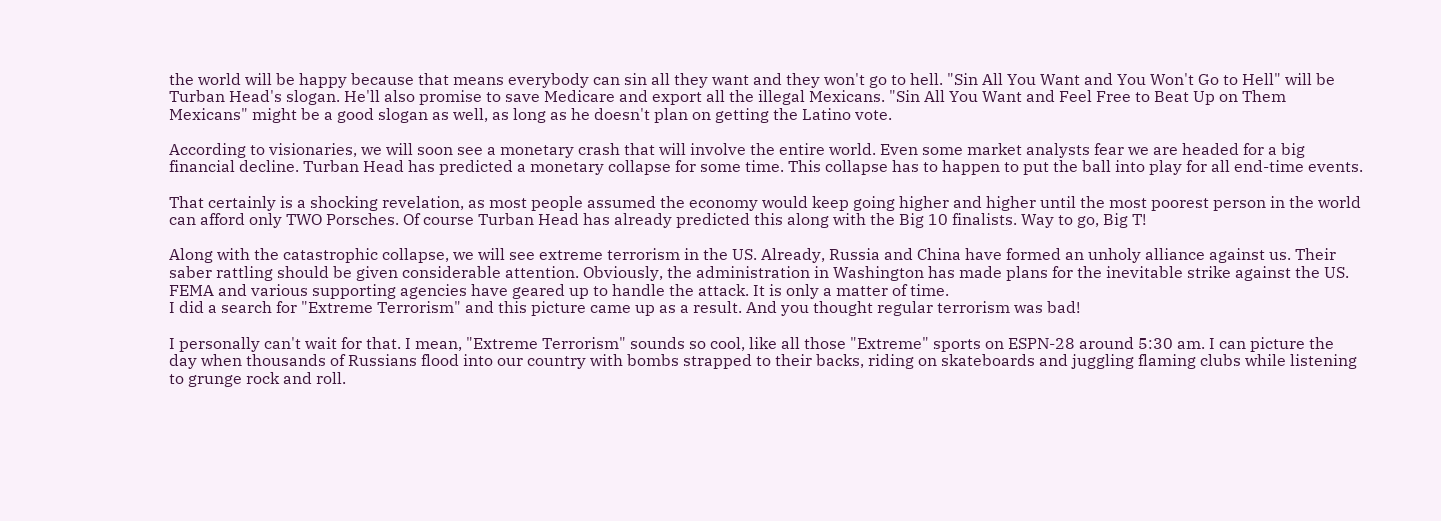the world will be happy because that means everybody can sin all they want and they won't go to hell. "Sin All You Want and You Won't Go to Hell" will be Turban Head's slogan. He'll also promise to save Medicare and export all the illegal Mexicans. "Sin All You Want and Feel Free to Beat Up on Them Mexicans" might be a good slogan as well, as long as he doesn't plan on getting the Latino vote.

According to visionaries, we will soon see a monetary crash that will involve the entire world. Even some market analysts fear we are headed for a big financial decline. Turban Head has predicted a monetary collapse for some time. This collapse has to happen to put the ball into play for all end-time events.

That certainly is a shocking revelation, as most people assumed the economy would keep going higher and higher until the most poorest person in the world can afford only TWO Porsches. Of course Turban Head has already predicted this along with the Big 10 finalists. Way to go, Big T!

Along with the catastrophic collapse, we will see extreme terrorism in the US. Already, Russia and China have formed an unholy alliance against us. Their saber rattling should be given considerable attention. Obviously, the administration in Washington has made plans for the inevitable strike against the US. FEMA and various supporting agencies have geared up to handle the attack. It is only a matter of time.
I did a search for "Extreme Terrorism" and this picture came up as a result. And you thought regular terrorism was bad!

I personally can't wait for that. I mean, "Extreme Terrorism" sounds so cool, like all those "Extreme" sports on ESPN-28 around 5:30 am. I can picture the day when thousands of Russians flood into our country with bombs strapped to their backs, riding on skateboards and juggling flaming clubs while listening to grunge rock and roll.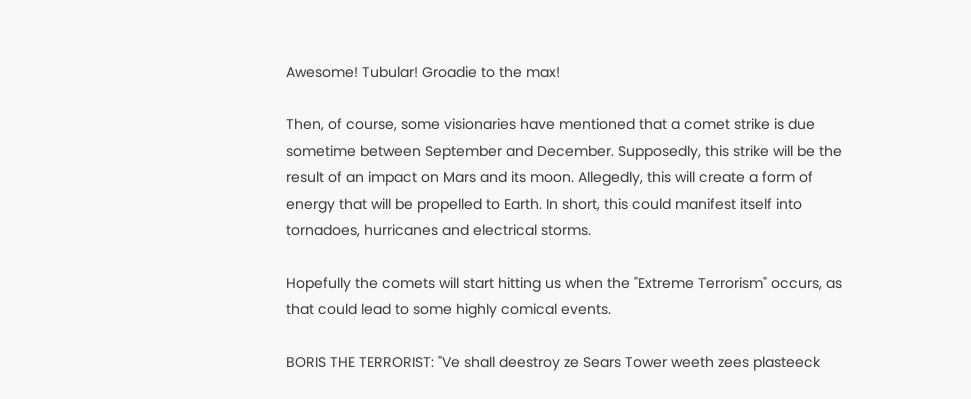Awesome! Tubular! Groadie to the max!

Then, of course, some visionaries have mentioned that a comet strike is due sometime between September and December. Supposedly, this strike will be the result of an impact on Mars and its moon. Allegedly, this will create a form of energy that will be propelled to Earth. In short, this could manifest itself into tornadoes, hurricanes and electrical storms.

Hopefully the comets will start hitting us when the "Extreme Terrorism" occurs, as that could lead to some highly comical events.

BORIS THE TERRORIST: "Ve shall deestroy ze Sears Tower weeth zees plasteeck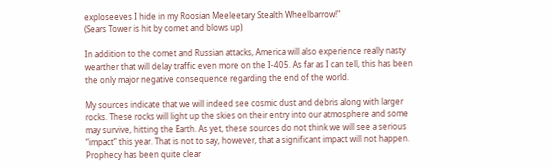exploseeves I hide in my Roosian Meeleetary Stealth Wheelbarrow!"
(Sears Tower is hit by comet and blows up)

In addition to the comet and Russian attacks, America will also experience really nasty wearther that will delay traffic even more on the I-405. As far as I can tell, this has been the only major negative consequence regarding the end of the world.

My sources indicate that we will indeed see cosmic dust and debris along with larger rocks. These rocks will light up the skies on their entry into our atmosphere and some may survive, hitting the Earth. As yet, these sources do not think we will see a serious “impact” this year. That is not to say, however, that a significant impact will not happen. Prophecy has been quite clear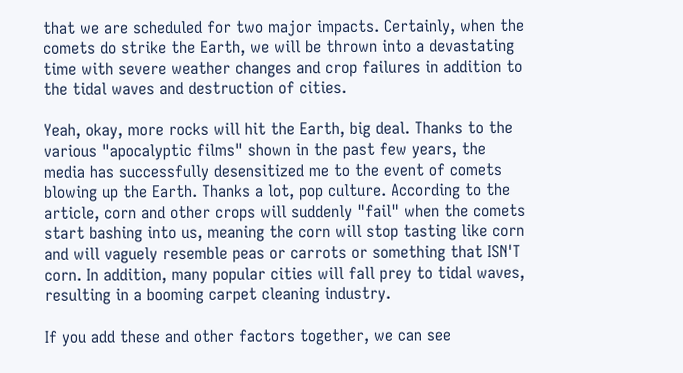that we are scheduled for two major impacts. Certainly, when the comets do strike the Earth, we will be thrown into a devastating time with severe weather changes and crop failures in addition to the tidal waves and destruction of cities.

Yeah, okay, more rocks will hit the Earth, big deal. Thanks to the various "apocalyptic films" shown in the past few years, the media has successfully desensitized me to the event of comets blowing up the Earth. Thanks a lot, pop culture. According to the article, corn and other crops will suddenly "fail" when the comets start bashing into us, meaning the corn will stop tasting like corn and will vaguely resemble peas or carrots or something that ISN'T corn. In addition, many popular cities will fall prey to tidal waves, resulting in a booming carpet cleaning industry.

If you add these and other factors together, we can see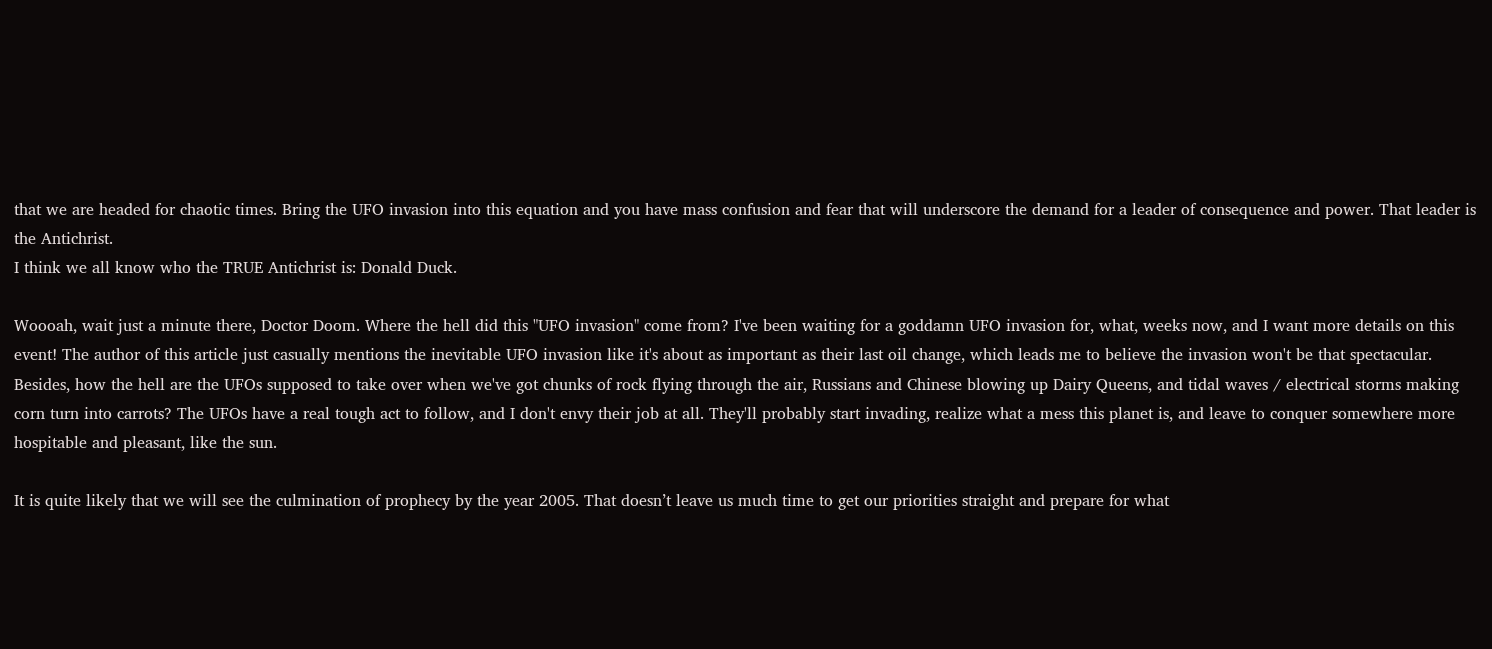that we are headed for chaotic times. Bring the UFO invasion into this equation and you have mass confusion and fear that will underscore the demand for a leader of consequence and power. That leader is the Antichrist.
I think we all know who the TRUE Antichrist is: Donald Duck.

Woooah, wait just a minute there, Doctor Doom. Where the hell did this "UFO invasion" come from? I've been waiting for a goddamn UFO invasion for, what, weeks now, and I want more details on this event! The author of this article just casually mentions the inevitable UFO invasion like it's about as important as their last oil change, which leads me to believe the invasion won't be that spectacular. Besides, how the hell are the UFOs supposed to take over when we've got chunks of rock flying through the air, Russians and Chinese blowing up Dairy Queens, and tidal waves / electrical storms making corn turn into carrots? The UFOs have a real tough act to follow, and I don't envy their job at all. They'll probably start invading, realize what a mess this planet is, and leave to conquer somewhere more hospitable and pleasant, like the sun.

It is quite likely that we will see the culmination of prophecy by the year 2005. That doesn’t leave us much time to get our priorities straight and prepare for what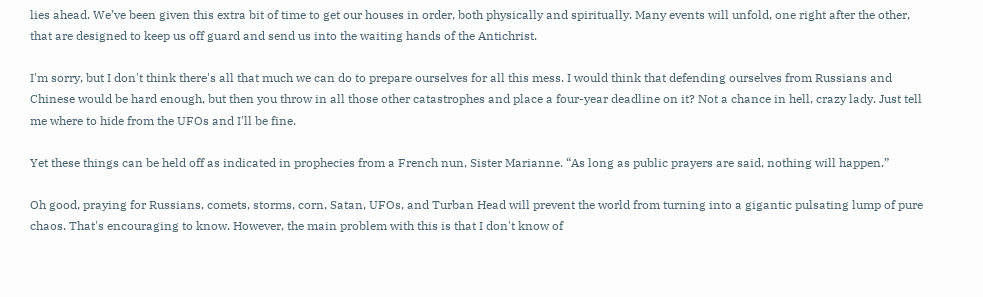lies ahead. We’ve been given this extra bit of time to get our houses in order, both physically and spiritually. Many events will unfold, one right after the other, that are designed to keep us off guard and send us into the waiting hands of the Antichrist.

I'm sorry, but I don't think there's all that much we can do to prepare ourselves for all this mess. I would think that defending ourselves from Russians and Chinese would be hard enough, but then you throw in all those other catastrophes and place a four-year deadline on it? Not a chance in hell, crazy lady. Just tell me where to hide from the UFOs and I'll be fine.

Yet these things can be held off as indicated in prophecies from a French nun, Sister Marianne. “As long as public prayers are said, nothing will happen.”

Oh good, praying for Russians, comets, storms, corn, Satan, UFOs, and Turban Head will prevent the world from turning into a gigantic pulsating lump of pure chaos. That's encouraging to know. However, the main problem with this is that I don't know of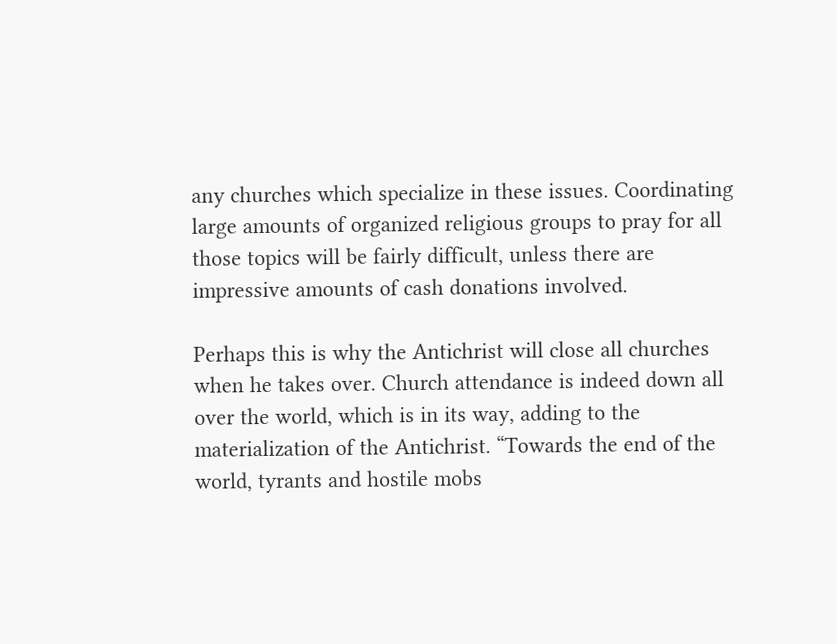any churches which specialize in these issues. Coordinating large amounts of organized religious groups to pray for all those topics will be fairly difficult, unless there are impressive amounts of cash donations involved.

Perhaps this is why the Antichrist will close all churches when he takes over. Church attendance is indeed down all over the world, which is in its way, adding to the materialization of the Antichrist. “Towards the end of the world, tyrants and hostile mobs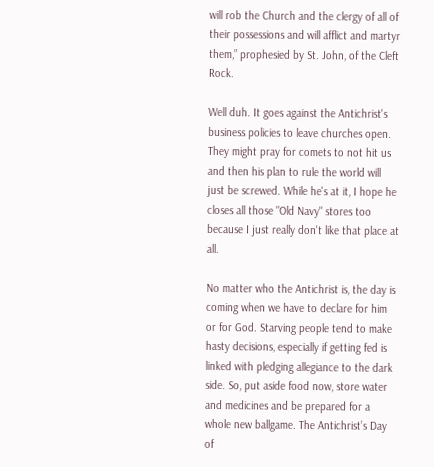will rob the Church and the clergy of all of their possessions and will afflict and martyr them,” prophesied by St. John, of the Cleft Rock.

Well duh. It goes against the Antichrist's business policies to leave churches open. They might pray for comets to not hit us and then his plan to rule the world will just be screwed. While he's at it, I hope he closes all those "Old Navy" stores too because I just really don't like that place at all.

No matter who the Antichrist is, the day is coming when we have to declare for him or for God. Starving people tend to make hasty decisions, especially if getting fed is linked with pledging allegiance to the dark side. So, put aside food now, store water and medicines and be prepared for a whole new ballgame. The Antichrist’s Day of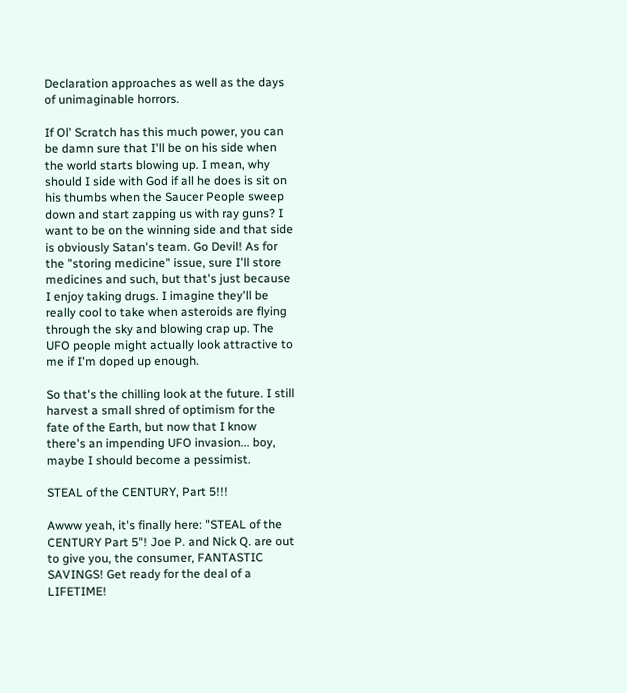Declaration approaches as well as the days of unimaginable horrors.

If Ol' Scratch has this much power, you can be damn sure that I'll be on his side when the world starts blowing up. I mean, why should I side with God if all he does is sit on his thumbs when the Saucer People sweep down and start zapping us with ray guns? I want to be on the winning side and that side is obviously Satan's team. Go Devil! As for the "storing medicine" issue, sure I'll store medicines and such, but that's just because I enjoy taking drugs. I imagine they'll be really cool to take when asteroids are flying through the sky and blowing crap up. The UFO people might actually look attractive to me if I'm doped up enough.

So that's the chilling look at the future. I still harvest a small shred of optimism for the fate of the Earth, but now that I know there's an impending UFO invasion... boy, maybe I should become a pessimist.

STEAL of the CENTURY, Part 5!!!

Awww yeah, it's finally here: "STEAL of the CENTURY Part 5"! Joe P. and Nick Q. are out to give you, the consumer, FANTASTIC SAVINGS! Get ready for the deal of a LIFETIME!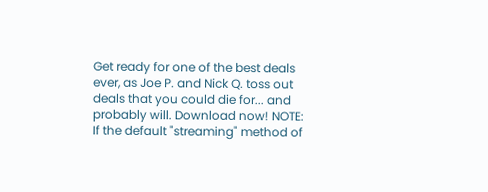Get ready for one of the best deals ever, as Joe P. and Nick Q. toss out deals that you could die for... and probably will. Download now! NOTE: If the default "streaming" method of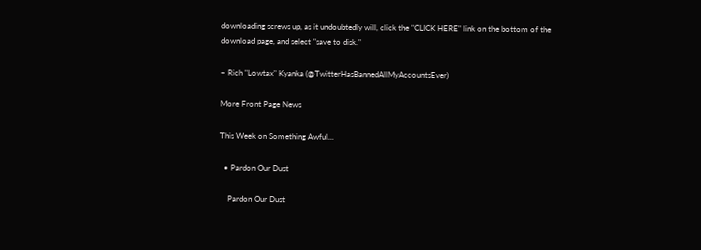downloading screws up, as it undoubtedly will, click the "CLICK HERE" link on the bottom of the download page, and select "save to disk."

– Rich "Lowtax" Kyanka (@TwitterHasBannedAllMyAccountsEver)

More Front Page News

This Week on Something Awful...

  • Pardon Our Dust

    Pardon Our Dust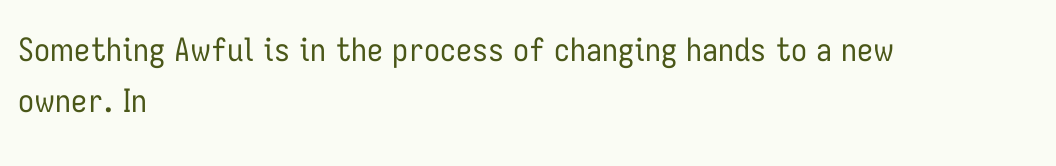Something Awful is in the process of changing hands to a new owner. In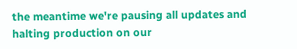the meantime we're pausing all updates and halting production on our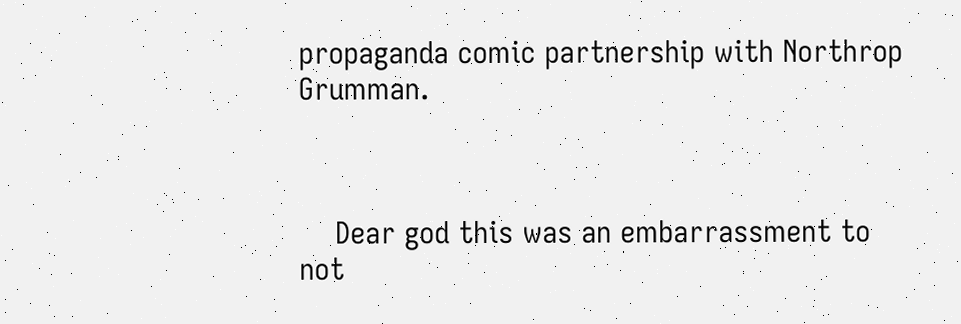propaganda comic partnership with Northrop Grumman.



    Dear god this was an embarrassment to not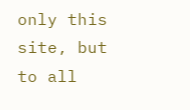only this site, but to all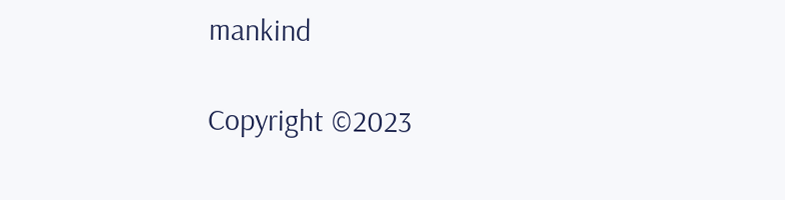mankind

Copyright ©2023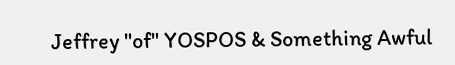Jeffrey "of" YOSPOS & Something Awful